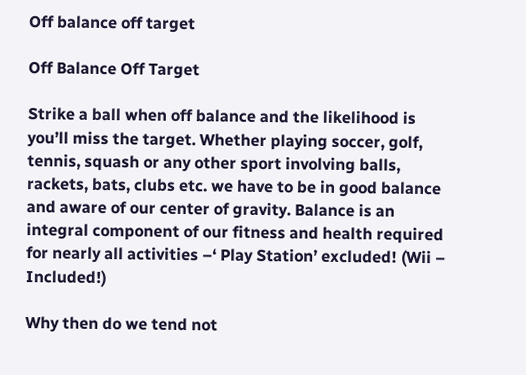Off balance off target

Off Balance Off Target

Strike a ball when off balance and the likelihood is you’ll miss the target. Whether playing soccer, golf, tennis, squash or any other sport involving balls, rackets, bats, clubs etc. we have to be in good balance and aware of our center of gravity. Balance is an integral component of our fitness and health required for nearly all activities –‘ Play Station’ excluded! (Wii – Included!)

Why then do we tend not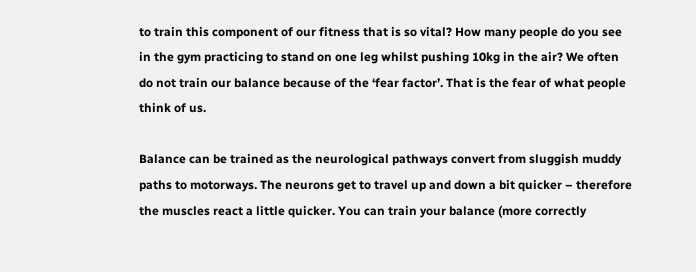to train this component of our fitness that is so vital? How many people do you see in the gym practicing to stand on one leg whilst pushing 10kg in the air? We often do not train our balance because of the ‘fear factor’. That is the fear of what people think of us.

Balance can be trained as the neurological pathways convert from sluggish muddy paths to motorways. The neurons get to travel up and down a bit quicker – therefore the muscles react a little quicker. You can train your balance (more correctly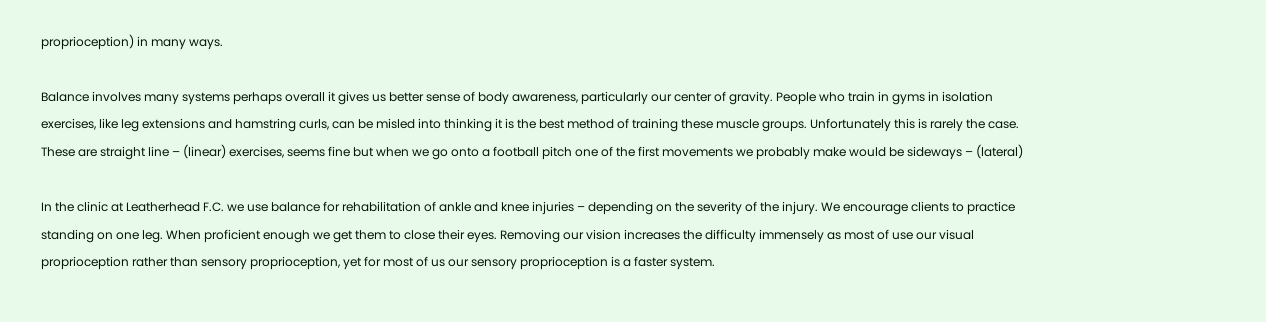proprioception) in many ways.

Balance involves many systems perhaps overall it gives us better sense of body awareness, particularly our center of gravity. People who train in gyms in isolation exercises, like leg extensions and hamstring curls, can be misled into thinking it is the best method of training these muscle groups. Unfortunately this is rarely the case. These are straight line – (linear) exercises, seems fine but when we go onto a football pitch one of the first movements we probably make would be sideways – (lateral)

In the clinic at Leatherhead F.C. we use balance for rehabilitation of ankle and knee injuries – depending on the severity of the injury. We encourage clients to practice standing on one leg. When proficient enough we get them to close their eyes. Removing our vision increases the difficulty immensely as most of use our visual proprioception rather than sensory proprioception, yet for most of us our sensory proprioception is a faster system.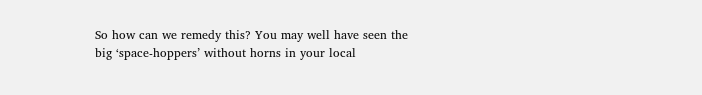So how can we remedy this? You may well have seen the big ‘space-hoppers’ without horns in your local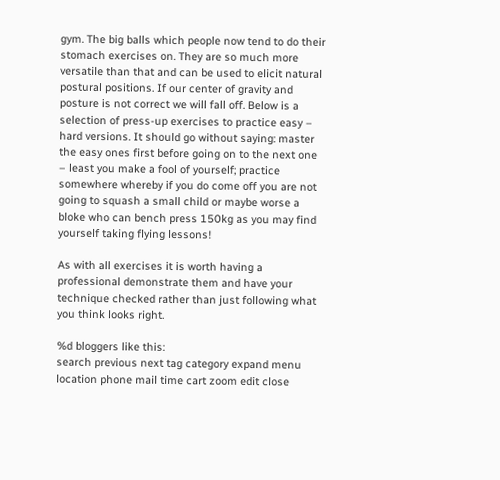gym. The big balls which people now tend to do their stomach exercises on. They are so much more versatile than that and can be used to elicit natural postural positions. If our center of gravity and posture is not correct we will fall off. Below is a selection of press-up exercises to practice easy – hard versions. It should go without saying: master the easy ones first before going on to the next one – least you make a fool of yourself; practice somewhere whereby if you do come off you are not going to squash a small child or maybe worse a bloke who can bench press 150kg as you may find yourself taking flying lessons!

As with all exercises it is worth having a professional demonstrate them and have your technique checked rather than just following what you think looks right.

%d bloggers like this:
search previous next tag category expand menu location phone mail time cart zoom edit close